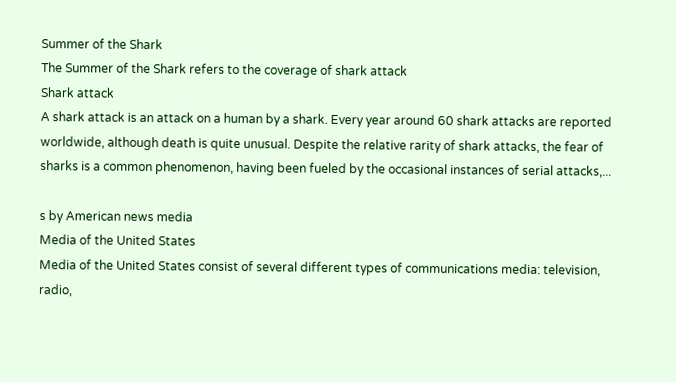Summer of the Shark
The Summer of the Shark refers to the coverage of shark attack
Shark attack
A shark attack is an attack on a human by a shark. Every year around 60 shark attacks are reported worldwide, although death is quite unusual. Despite the relative rarity of shark attacks, the fear of sharks is a common phenomenon, having been fueled by the occasional instances of serial attacks,...

s by American news media
Media of the United States
Media of the United States consist of several different types of communications media: television, radio,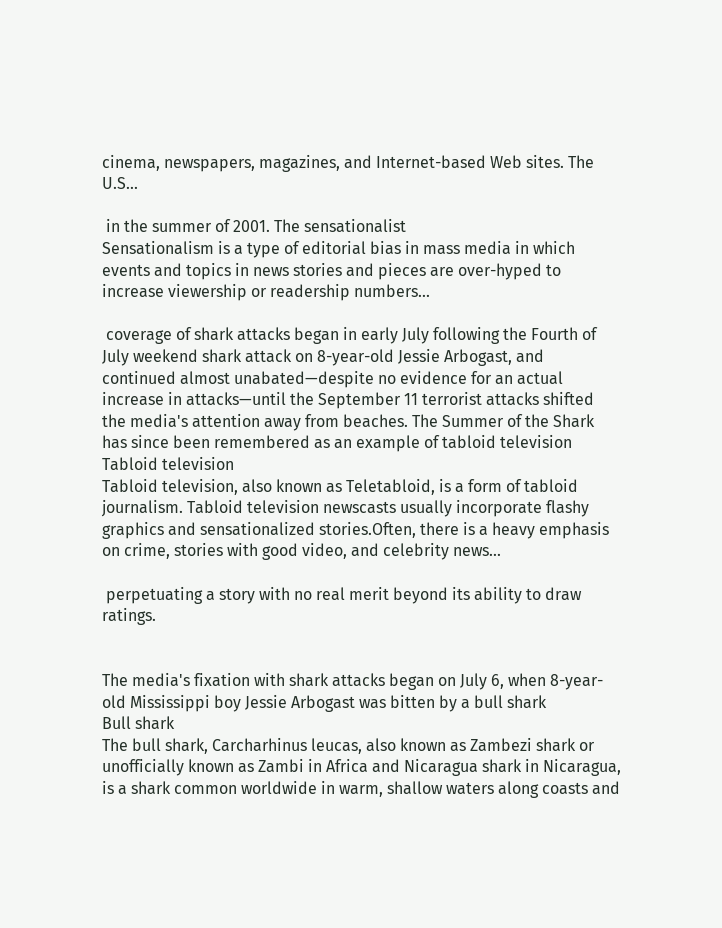cinema, newspapers, magazines, and Internet-based Web sites. The U.S...

 in the summer of 2001. The sensationalist
Sensationalism is a type of editorial bias in mass media in which events and topics in news stories and pieces are over-hyped to increase viewership or readership numbers...

 coverage of shark attacks began in early July following the Fourth of July weekend shark attack on 8-year-old Jessie Arbogast, and continued almost unabated—despite no evidence for an actual increase in attacks—until the September 11 terrorist attacks shifted the media's attention away from beaches. The Summer of the Shark has since been remembered as an example of tabloid television
Tabloid television
Tabloid television, also known as Teletabloid, is a form of tabloid journalism. Tabloid television newscasts usually incorporate flashy graphics and sensationalized stories.Often, there is a heavy emphasis on crime, stories with good video, and celebrity news...

 perpetuating a story with no real merit beyond its ability to draw ratings.


The media's fixation with shark attacks began on July 6, when 8-year-old Mississippi boy Jessie Arbogast was bitten by a bull shark
Bull shark
The bull shark, Carcharhinus leucas, also known as Zambezi shark or unofficially known as Zambi in Africa and Nicaragua shark in Nicaragua, is a shark common worldwide in warm, shallow waters along coasts and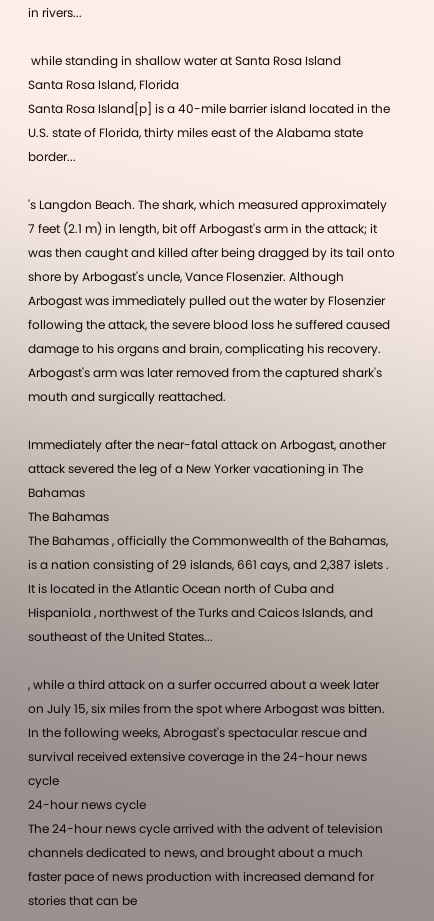in rivers...

 while standing in shallow water at Santa Rosa Island
Santa Rosa Island, Florida
Santa Rosa Island[p] is a 40-mile barrier island located in the U.S. state of Florida, thirty miles east of the Alabama state border...

's Langdon Beach. The shark, which measured approximately 7 feet (2.1 m) in length, bit off Arbogast's arm in the attack; it was then caught and killed after being dragged by its tail onto shore by Arbogast's uncle, Vance Flosenzier. Although Arbogast was immediately pulled out the water by Flosenzier following the attack, the severe blood loss he suffered caused damage to his organs and brain, complicating his recovery. Arbogast's arm was later removed from the captured shark's mouth and surgically reattached.

Immediately after the near-fatal attack on Arbogast, another attack severed the leg of a New Yorker vacationing in The Bahamas
The Bahamas
The Bahamas , officially the Commonwealth of the Bahamas, is a nation consisting of 29 islands, 661 cays, and 2,387 islets . It is located in the Atlantic Ocean north of Cuba and Hispaniola , northwest of the Turks and Caicos Islands, and southeast of the United States...

, while a third attack on a surfer occurred about a week later on July 15, six miles from the spot where Arbogast was bitten. In the following weeks, Abrogast's spectacular rescue and survival received extensive coverage in the 24-hour news cycle
24-hour news cycle
The 24-hour news cycle arrived with the advent of television channels dedicated to news, and brought about a much faster pace of news production with increased demand for stories that can be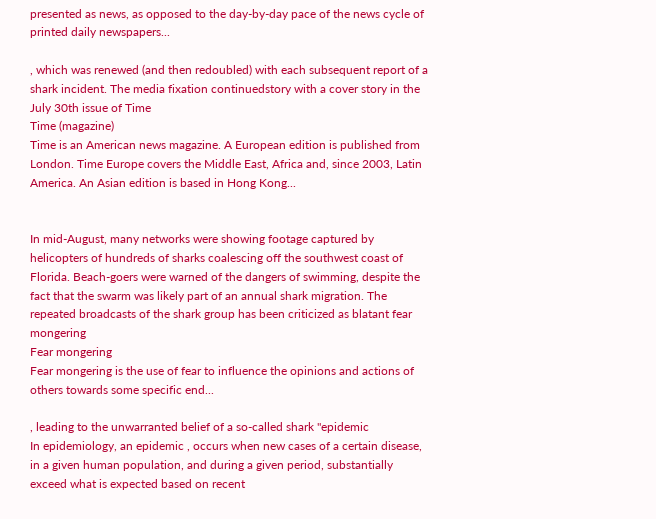presented as news, as opposed to the day-by-day pace of the news cycle of printed daily newspapers...

, which was renewed (and then redoubled) with each subsequent report of a shark incident. The media fixation continuedstory with a cover story in the July 30th issue of Time
Time (magazine)
Time is an American news magazine. A European edition is published from London. Time Europe covers the Middle East, Africa and, since 2003, Latin America. An Asian edition is based in Hong Kong...


In mid-August, many networks were showing footage captured by helicopters of hundreds of sharks coalescing off the southwest coast of Florida. Beach-goers were warned of the dangers of swimming, despite the fact that the swarm was likely part of an annual shark migration. The repeated broadcasts of the shark group has been criticized as blatant fear mongering
Fear mongering
Fear mongering is the use of fear to influence the opinions and actions of others towards some specific end...

, leading to the unwarranted belief of a so-called shark "epidemic
In epidemiology, an epidemic , occurs when new cases of a certain disease, in a given human population, and during a given period, substantially exceed what is expected based on recent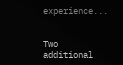experience...


Two additional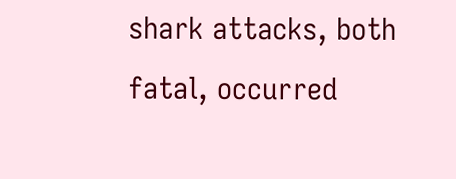shark attacks, both fatal, occurred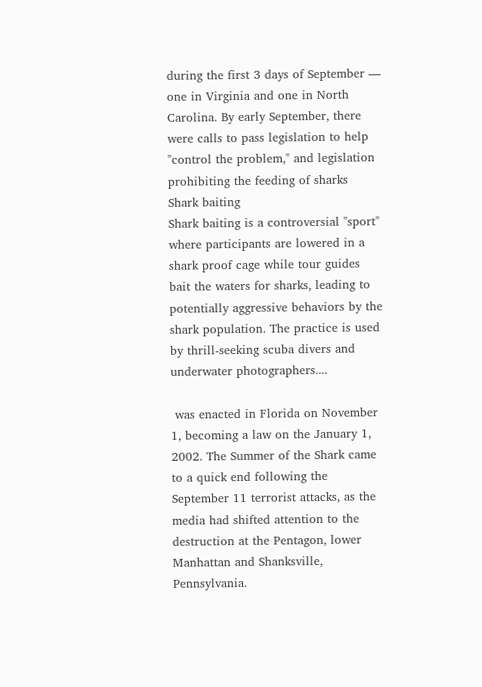during the first 3 days of September — one in Virginia and one in North Carolina. By early September, there were calls to pass legislation to help "control the problem," and legislation prohibiting the feeding of sharks
Shark baiting
Shark baiting is a controversial "sport" where participants are lowered in a shark proof cage while tour guides bait the waters for sharks, leading to potentially aggressive behaviors by the shark population. The practice is used by thrill-seeking scuba divers and underwater photographers....

 was enacted in Florida on November 1, becoming a law on the January 1, 2002. The Summer of the Shark came to a quick end following the September 11 terrorist attacks, as the media had shifted attention to the destruction at the Pentagon, lower Manhattan and Shanksville, Pennsylvania.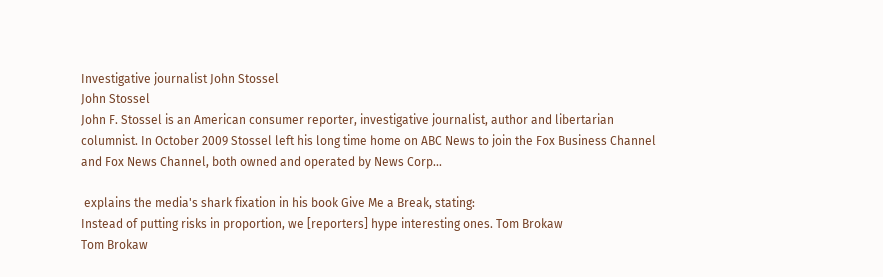Investigative journalist John Stossel
John Stossel
John F. Stossel is an American consumer reporter, investigative journalist, author and libertarian columnist. In October 2009 Stossel left his long time home on ABC News to join the Fox Business Channel and Fox News Channel, both owned and operated by News Corp...

 explains the media's shark fixation in his book Give Me a Break, stating:
Instead of putting risks in proportion, we [reporters] hype interesting ones. Tom Brokaw
Tom Brokaw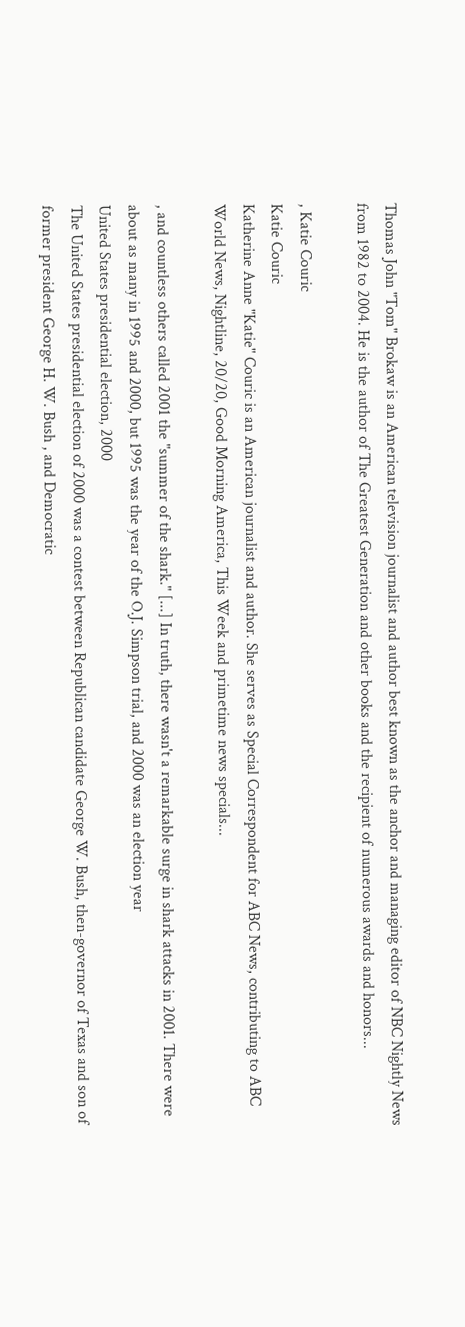Thomas John "Tom" Brokaw is an American television journalist and author best known as the anchor and managing editor of NBC Nightly News from 1982 to 2004. He is the author of The Greatest Generation and other books and the recipient of numerous awards and honors...

, Katie Couric
Katie Couric
Katherine Anne "Katie" Couric is an American journalist and author. She serves as Special Correspondent for ABC News, contributing to ABC World News, Nightline, 20/20, Good Morning America, This Week and primetime news specials...

, and countless others called 2001 the "summer of the shark." [...] In truth, there wasn't a remarkable surge in shark attacks in 2001. There were about as many in 1995 and 2000, but 1995 was the year of the O.J. Simpson trial, and 2000 was an election year
United States presidential election, 2000
The United States presidential election of 2000 was a contest between Republican candidate George W. Bush, then-governor of Texas and son of former president George H. W. Bush , and Democratic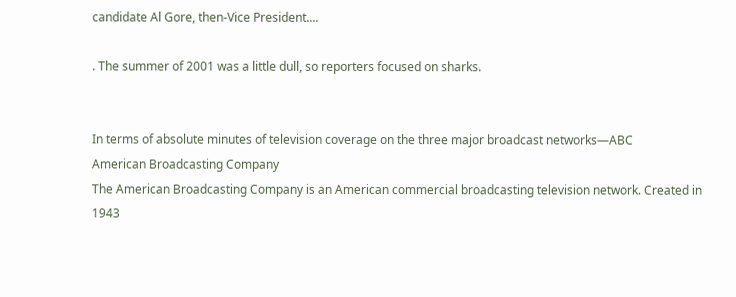candidate Al Gore, then-Vice President....

. The summer of 2001 was a little dull, so reporters focused on sharks.


In terms of absolute minutes of television coverage on the three major broadcast networks—ABC
American Broadcasting Company
The American Broadcasting Company is an American commercial broadcasting television network. Created in 1943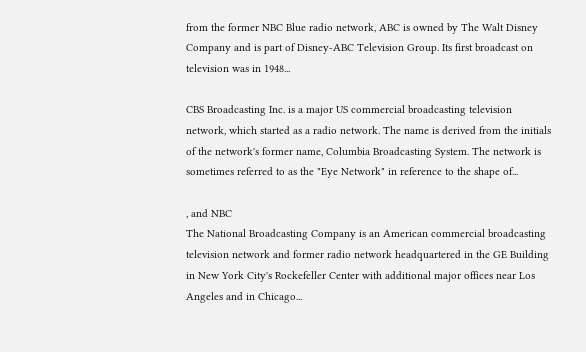from the former NBC Blue radio network, ABC is owned by The Walt Disney Company and is part of Disney-ABC Television Group. Its first broadcast on television was in 1948...

CBS Broadcasting Inc. is a major US commercial broadcasting television network, which started as a radio network. The name is derived from the initials of the network's former name, Columbia Broadcasting System. The network is sometimes referred to as the "Eye Network" in reference to the shape of...

, and NBC
The National Broadcasting Company is an American commercial broadcasting television network and former radio network headquartered in the GE Building in New York City's Rockefeller Center with additional major offices near Los Angeles and in Chicago...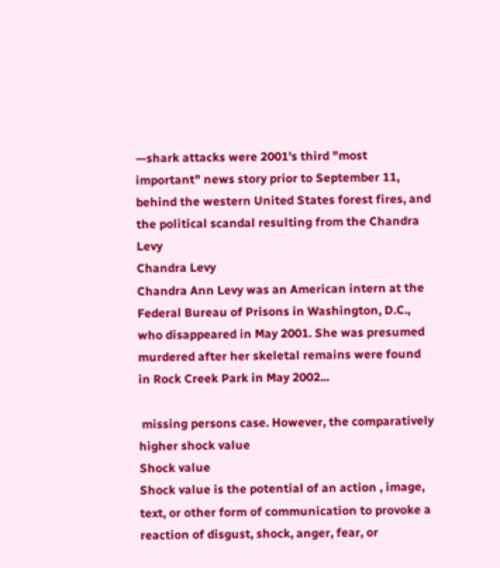—shark attacks were 2001's third "most important" news story prior to September 11, behind the western United States forest fires, and the political scandal resulting from the Chandra Levy
Chandra Levy
Chandra Ann Levy was an American intern at the Federal Bureau of Prisons in Washington, D.C., who disappeared in May 2001. She was presumed murdered after her skeletal remains were found in Rock Creek Park in May 2002...

 missing persons case. However, the comparatively higher shock value
Shock value
Shock value is the potential of an action , image, text, or other form of communication to provoke a reaction of disgust, shock, anger, fear, or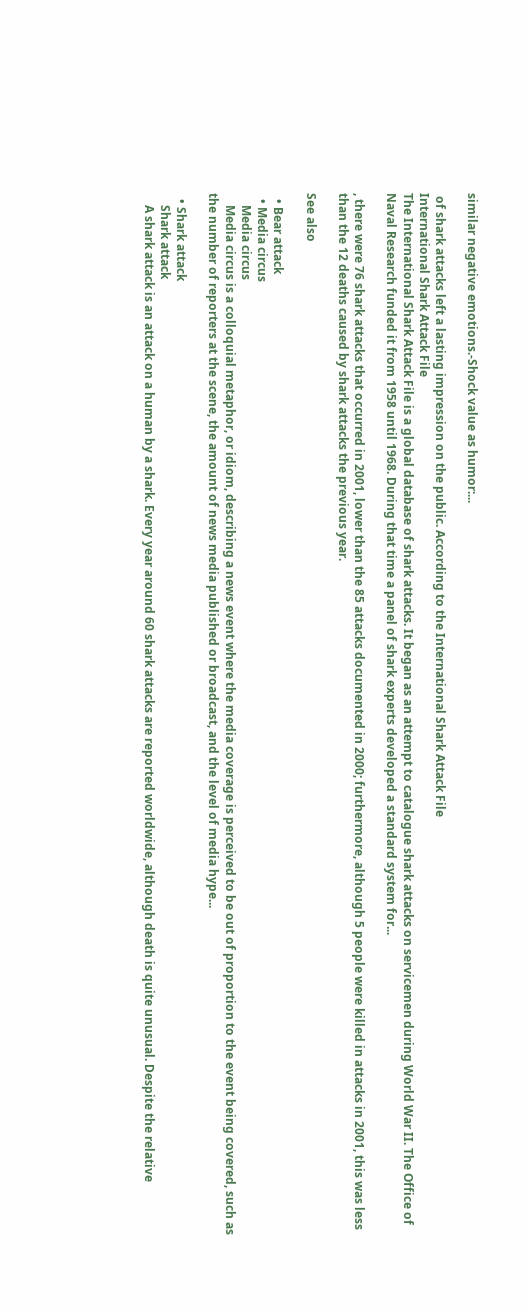similar negative emotions.-Shock value as humor:...

 of shark attacks left a lasting impression on the public. According to the International Shark Attack File
International Shark Attack File
The International Shark Attack File is a global database of shark attacks. It began as an attempt to catalogue shark attacks on servicemen during World War II. The Office of Naval Research funded it from 1958 until 1968. During that time a panel of shark experts developed a standard system for...

, there were 76 shark attacks that occurred in 2001, lower than the 85 attacks documented in 2000; furthermore, although 5 people were killed in attacks in 2001, this was less than the 12 deaths caused by shark attacks the previous year.

See also

  • Bear attack
  • Media circus
    Media circus
    Media circus is a colloquial metaphor, or idiom, describing a news event where the media coverage is perceived to be out of proportion to the event being covered, such as the number of reporters at the scene, the amount of news media published or broadcast, and the level of media hype...

  • Shark attack
    Shark attack
    A shark attack is an attack on a human by a shark. Every year around 60 shark attacks are reported worldwide, although death is quite unusual. Despite the relative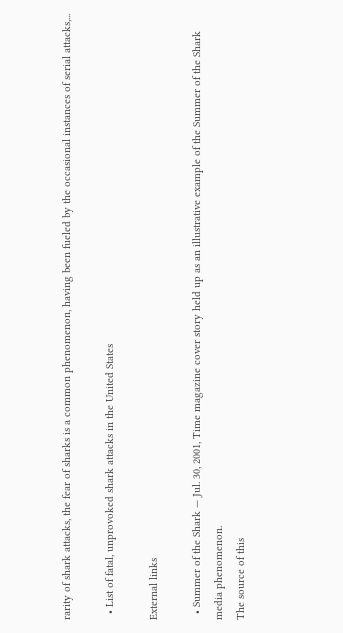rarity of shark attacks, the fear of sharks is a common phenomenon, having been fueled by the occasional instances of serial attacks,...

  • List of fatal, unprovoked shark attacks in the United States

External links

  • Summer of the Shark — Jul. 30, 2001, Time magazine cover story held up as an illustrative example of the Summer of the Shark media phenomenon.
The source of this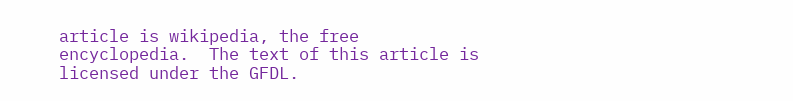article is wikipedia, the free encyclopedia.  The text of this article is licensed under the GFDL.